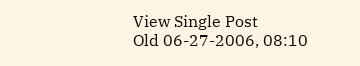View Single Post
Old 06-27-2006, 08:10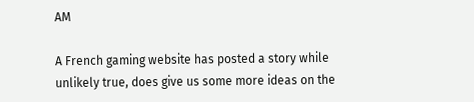AM

A French gaming website has posted a story while unlikely true, does give us some more ideas on the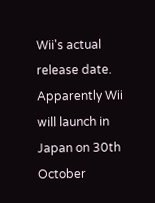Wii's actual release date. Apparently Wii will launch in Japan on 30th October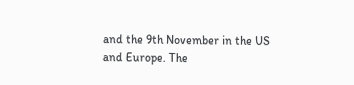and the 9th November in the US and Europe. The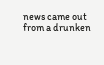news came out from a drunken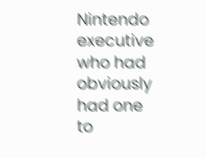Nintendo executive who had obviously had one to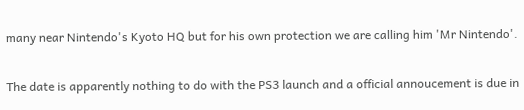many near Nintendo's Kyoto HQ but for his own protection we are calling him 'Mr Nintendo'.

The date is apparently nothing to do with the PS3 launch and a official annoucement is due in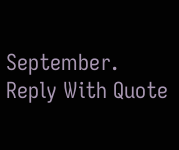September.
Reply With Quote